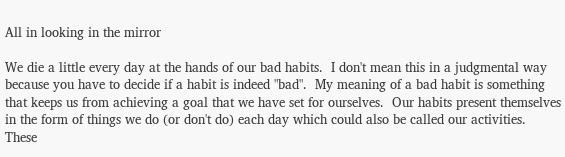All in looking in the mirror

We die a little every day at the hands of our bad habits.  I don't mean this in a judgmental way because you have to decide if a habit is indeed "bad".  My meaning of a bad habit is something that keeps us from achieving a goal that we have set for ourselves.  Our habits present themselves in the form of things we do (or don't do) each day which could also be called our activities.  These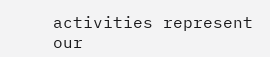activities represent our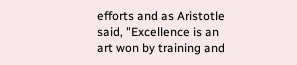efforts and as Aristotle said, "Excellence is an art won by training and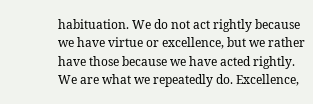habituation. We do not act rightly because we have virtue or excellence, but we rather have those because we have acted rightly. We are what we repeatedly do. Excellence,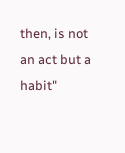then, is not an act but a habit"